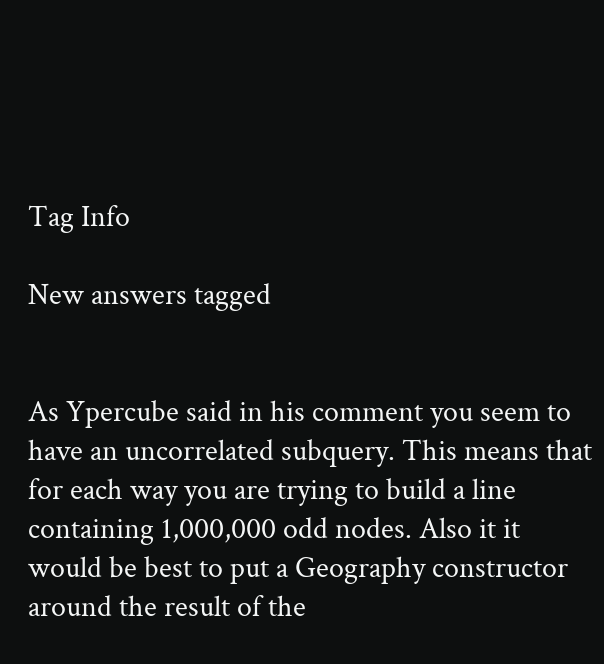Tag Info

New answers tagged


As Ypercube said in his comment you seem to have an uncorrelated subquery. This means that for each way you are trying to build a line containing 1,000,000 odd nodes. Also it it would be best to put a Geography constructor around the result of the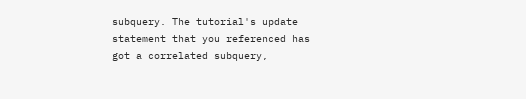subquery. The tutorial's update statement that you referenced has got a correlated subquery,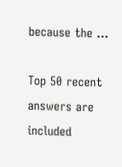because the ...

Top 50 recent answers are included